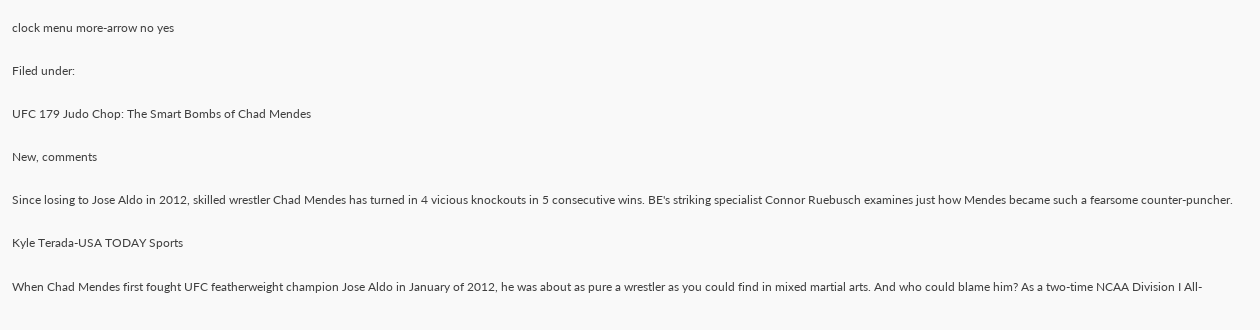clock menu more-arrow no yes

Filed under:

UFC 179 Judo Chop: The Smart Bombs of Chad Mendes

New, comments

Since losing to Jose Aldo in 2012, skilled wrestler Chad Mendes has turned in 4 vicious knockouts in 5 consecutive wins. BE's striking specialist Connor Ruebusch examines just how Mendes became such a fearsome counter-puncher.

Kyle Terada-USA TODAY Sports

When Chad Mendes first fought UFC featherweight champion Jose Aldo in January of 2012, he was about as pure a wrestler as you could find in mixed martial arts. And who could blame him? As a two-time NCAA Division I All-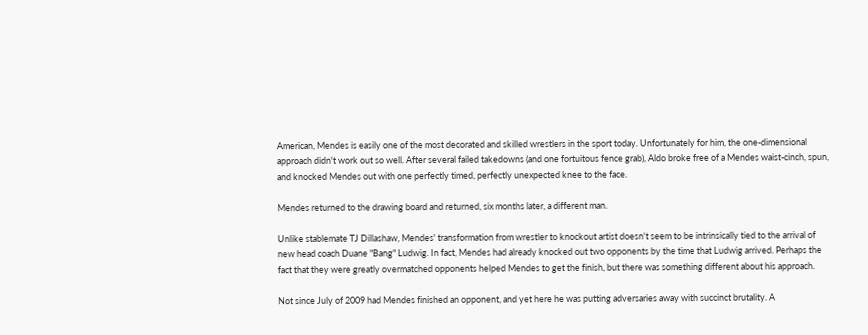American, Mendes is easily one of the most decorated and skilled wrestlers in the sport today. Unfortunately for him, the one-dimensional approach didn't work out so well. After several failed takedowns (and one fortuitous fence grab), Aldo broke free of a Mendes waist-cinch, spun, and knocked Mendes out with one perfectly timed, perfectly unexpected knee to the face.

Mendes returned to the drawing board and returned, six months later, a different man.

Unlike stablemate TJ Dillashaw, Mendes' transformation from wrestler to knockout artist doesn't seem to be intrinsically tied to the arrival of new head coach Duane "Bang" Ludwig. In fact, Mendes had already knocked out two opponents by the time that Ludwig arrived. Perhaps the fact that they were greatly overmatched opponents helped Mendes to get the finish, but there was something different about his approach.

Not since July of 2009 had Mendes finished an opponent, and yet here he was putting adversaries away with succinct brutality. A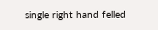single right hand felled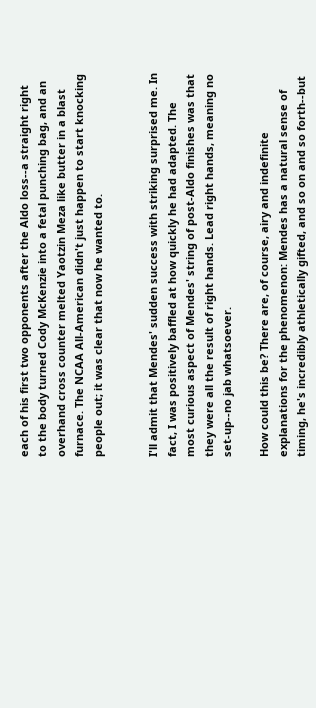each of his first two opponents after the Aldo loss--a straight right to the body turned Cody McKenzie into a fetal punching bag, and an overhand cross counter melted Yaotzin Meza like butter in a blast furnace. The NCAA All-American didn't just happen to start knocking people out; it was clear that now he wanted to.


I'll admit that Mendes' sudden success with striking surprised me. In fact, I was positively baffled at how quickly he had adapted. The most curious aspect of Mendes' string of post-Aldo finishes was that they were all the result of right hands. Lead right hands, meaning no set-up--no jab whatsoever.

How could this be? There are, of course, airy and indefinite explanations for the phenomenon: Mendes has a natural sense of timing, he's incredibly athletically gifted, and so on and so forth--but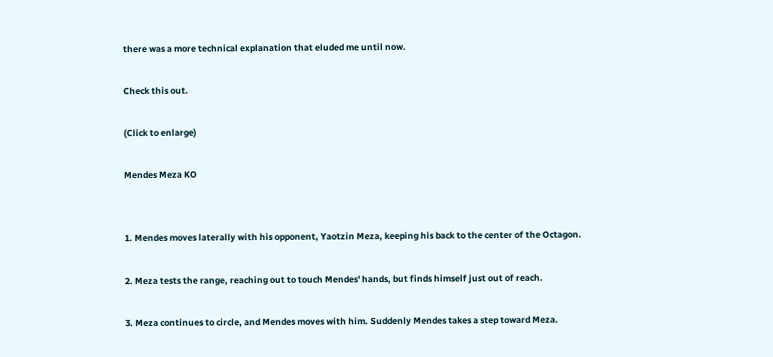there was a more technical explanation that eluded me until now.

Check this out.

(Click to enlarge)

Mendes Meza KO


1. Mendes moves laterally with his opponent, Yaotzin Meza, keeping his back to the center of the Octagon.

2. Meza tests the range, reaching out to touch Mendes' hands, but finds himself just out of reach.

3. Meza continues to circle, and Mendes moves with him. Suddenly Mendes takes a step toward Meza.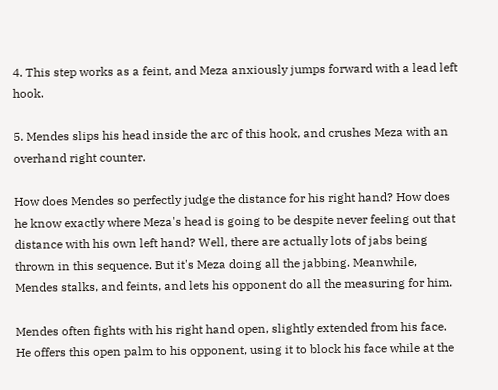4. This step works as a feint, and Meza anxiously jumps forward with a lead left hook.

5. Mendes slips his head inside the arc of this hook, and crushes Meza with an overhand right counter.

How does Mendes so perfectly judge the distance for his right hand? How does he know exactly where Meza's head is going to be despite never feeling out that distance with his own left hand? Well, there are actually lots of jabs being thrown in this sequence. But it's Meza doing all the jabbing. Meanwhile, Mendes stalks, and feints, and lets his opponent do all the measuring for him.

Mendes often fights with his right hand open, slightly extended from his face. He offers this open palm to his opponent, using it to block his face while at the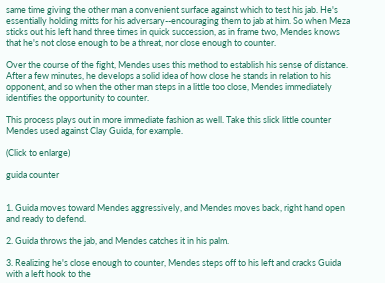same time giving the other man a convenient surface against which to test his jab. He's essentially holding mitts for his adversary--encouraging them to jab at him. So when Meza sticks out his left hand three times in quick succession, as in frame two, Mendes knows that he's not close enough to be a threat, nor close enough to counter.

Over the course of the fight, Mendes uses this method to establish his sense of distance. After a few minutes, he develops a solid idea of how close he stands in relation to his opponent, and so when the other man steps in a little too close, Mendes immediately identifies the opportunity to counter.

This process plays out in more immediate fashion as well. Take this slick little counter Mendes used against Clay Guida, for example.

(Click to enlarge)

guida counter


1. Guida moves toward Mendes aggressively, and Mendes moves back, right hand open and ready to defend.

2. Guida throws the jab, and Mendes catches it in his palm.

3. Realizing he's close enough to counter, Mendes steps off to his left and cracks Guida with a left hook to the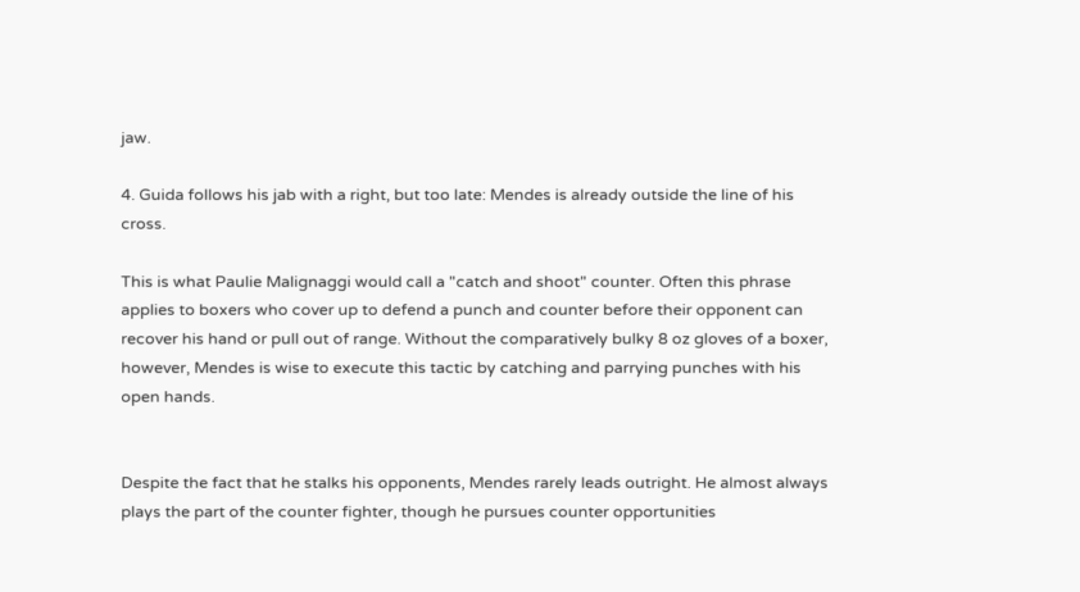jaw.

4. Guida follows his jab with a right, but too late: Mendes is already outside the line of his cross.

This is what Paulie Malignaggi would call a "catch and shoot" counter. Often this phrase applies to boxers who cover up to defend a punch and counter before their opponent can recover his hand or pull out of range. Without the comparatively bulky 8 oz gloves of a boxer, however, Mendes is wise to execute this tactic by catching and parrying punches with his open hands.


Despite the fact that he stalks his opponents, Mendes rarely leads outright. He almost always plays the part of the counter fighter, though he pursues counter opportunities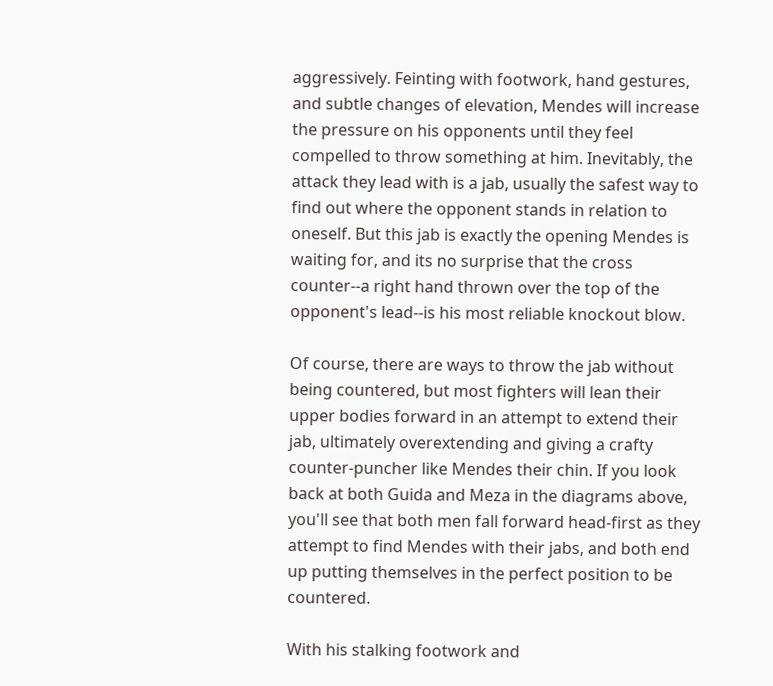aggressively. Feinting with footwork, hand gestures, and subtle changes of elevation, Mendes will increase the pressure on his opponents until they feel compelled to throw something at him. Inevitably, the attack they lead with is a jab, usually the safest way to find out where the opponent stands in relation to oneself. But this jab is exactly the opening Mendes is waiting for, and its no surprise that the cross counter--a right hand thrown over the top of the opponent's lead--is his most reliable knockout blow.

Of course, there are ways to throw the jab without being countered, but most fighters will lean their upper bodies forward in an attempt to extend their jab, ultimately overextending and giving a crafty counter-puncher like Mendes their chin. If you look back at both Guida and Meza in the diagrams above, you'll see that both men fall forward head-first as they attempt to find Mendes with their jabs, and both end up putting themselves in the perfect position to be countered.

With his stalking footwork and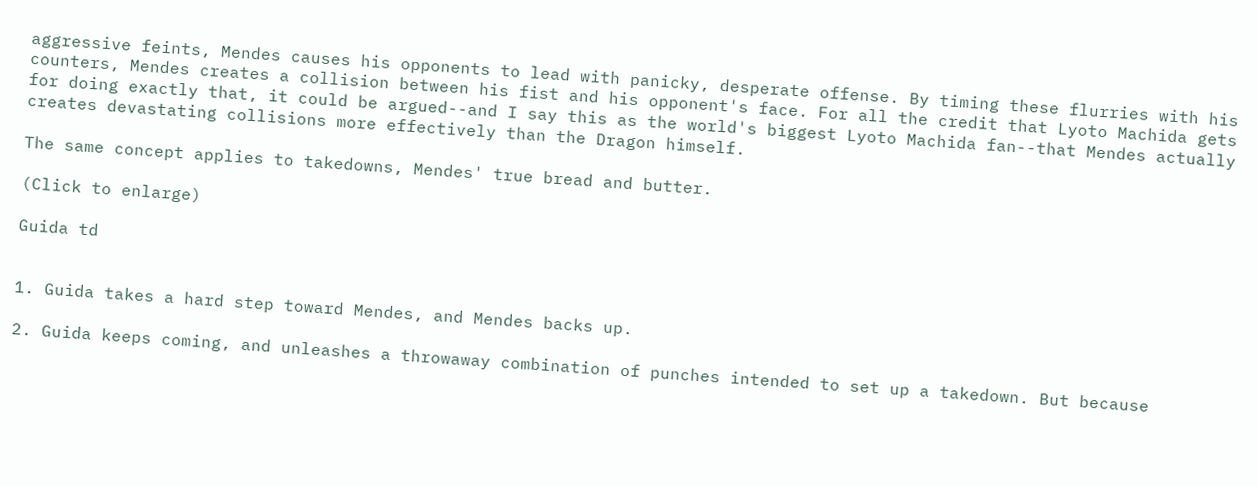aggressive feints, Mendes causes his opponents to lead with panicky, desperate offense. By timing these flurries with his counters, Mendes creates a collision between his fist and his opponent's face. For all the credit that Lyoto Machida gets for doing exactly that, it could be argued--and I say this as the world's biggest Lyoto Machida fan--that Mendes actually creates devastating collisions more effectively than the Dragon himself.

The same concept applies to takedowns, Mendes' true bread and butter.

(Click to enlarge)

Guida td


1. Guida takes a hard step toward Mendes, and Mendes backs up.

2. Guida keeps coming, and unleashes a throwaway combination of punches intended to set up a takedown. But because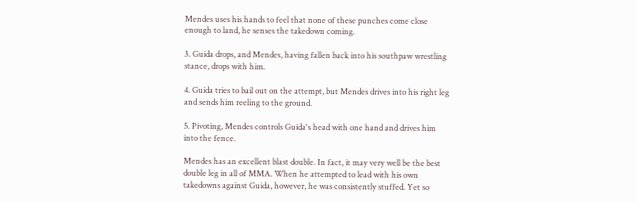Mendes uses his hands to feel that none of these punches come close enough to land, he senses the takedown coming.

3. Guida drops, and Mendes, having fallen back into his southpaw wrestling stance, drops with him.

4. Guida tries to bail out on the attempt, but Mendes drives into his right leg and sends him reeling to the ground.

5. Pivoting, Mendes controls Guida's head with one hand and drives him into the fence.

Mendes has an excellent blast double. In fact, it may very well be the best double leg in all of MMA. When he attempted to lead with his own takedowns against Guida, however, he was consistently stuffed. Yet so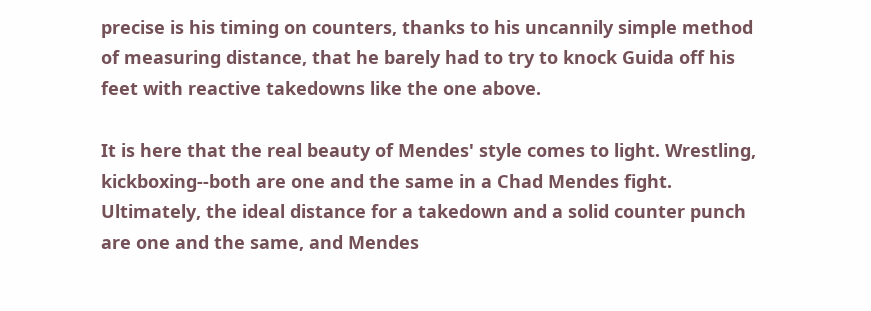precise is his timing on counters, thanks to his uncannily simple method of measuring distance, that he barely had to try to knock Guida off his feet with reactive takedowns like the one above.

It is here that the real beauty of Mendes' style comes to light. Wrestling, kickboxing--both are one and the same in a Chad Mendes fight. Ultimately, the ideal distance for a takedown and a solid counter punch are one and the same, and Mendes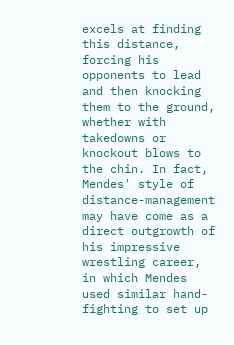excels at finding this distance, forcing his opponents to lead and then knocking them to the ground, whether with takedowns or knockout blows to the chin. In fact, Mendes' style of distance-management may have come as a direct outgrowth of his impressive wrestling career, in which Mendes used similar hand-fighting to set up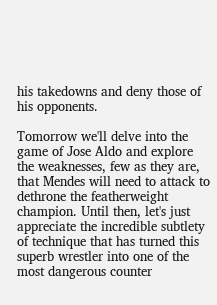his takedowns and deny those of his opponents.

Tomorrow we'll delve into the game of Jose Aldo and explore the weaknesses, few as they are, that Mendes will need to attack to dethrone the featherweight champion. Until then, let's just appreciate the incredible subtlety of technique that has turned this superb wrestler into one of the most dangerous counter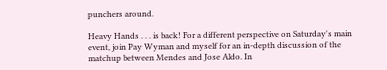punchers around.

Heavy Hands . . . is back! For a different perspective on Saturday's main event, join Pay Wyman and myself for an in-depth discussion of the matchup between Mendes and Jose Aldo. In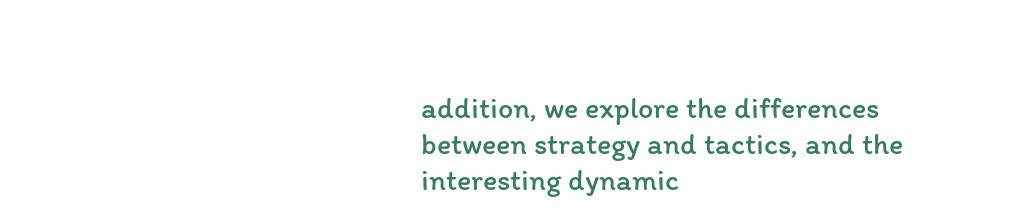addition, we explore the differences between strategy and tactics, and the interesting dynamic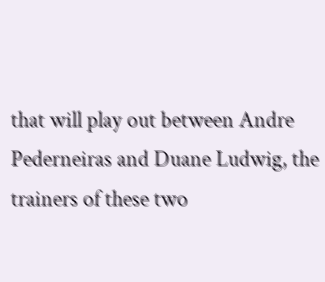that will play out between Andre Pederneiras and Duane Ludwig, the trainers of these two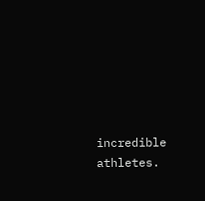incredible athletes.